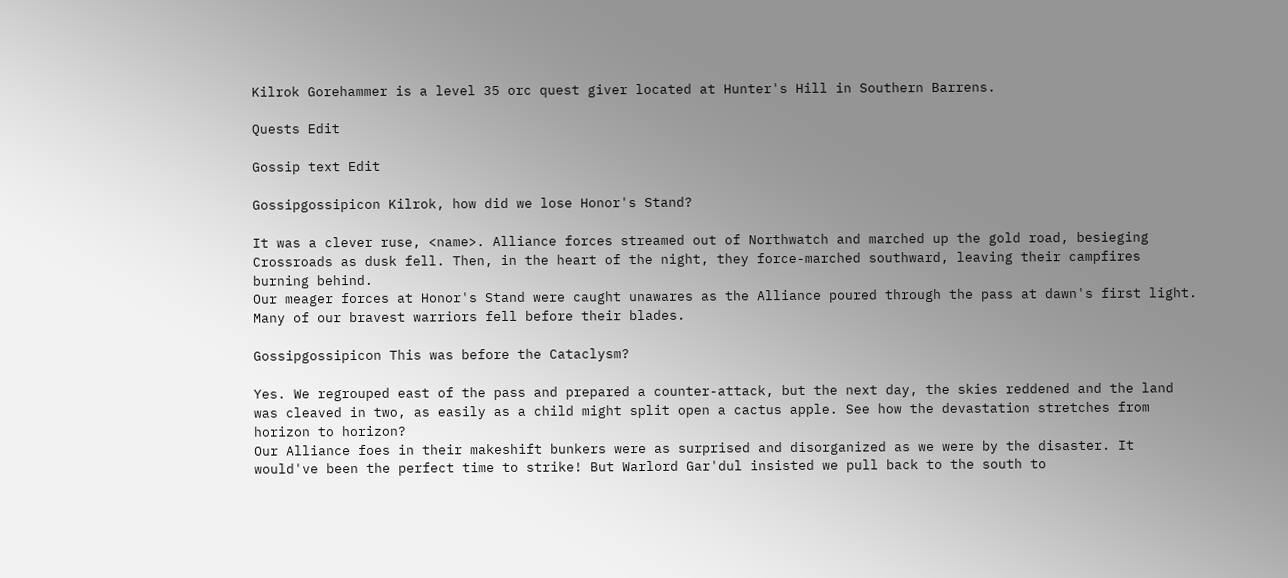Kilrok Gorehammer is a level 35 orc quest giver located at Hunter's Hill in Southern Barrens.

Quests Edit

Gossip text Edit

Gossipgossipicon Kilrok, how did we lose Honor's Stand?

It was a clever ruse, <name>. Alliance forces streamed out of Northwatch and marched up the gold road, besieging Crossroads as dusk fell. Then, in the heart of the night, they force-marched southward, leaving their campfires burning behind.
Our meager forces at Honor's Stand were caught unawares as the Alliance poured through the pass at dawn's first light. Many of our bravest warriors fell before their blades.

Gossipgossipicon This was before the Cataclysm?

Yes. We regrouped east of the pass and prepared a counter-attack, but the next day, the skies reddened and the land was cleaved in two, as easily as a child might split open a cactus apple. See how the devastation stretches from horizon to horizon?
Our Alliance foes in their makeshift bunkers were as surprised and disorganized as we were by the disaster. It would've been the perfect time to strike! But Warlord Gar'dul insisted we pull back to the south to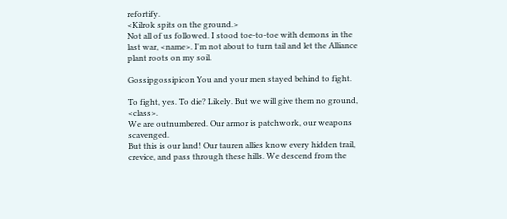refortify.
<Kilrok spits on the ground.>
Not all of us followed. I stood toe-to-toe with demons in the last war, <name>. I'm not about to turn tail and let the Alliance plant roots on my soil.

Gossipgossipicon You and your men stayed behind to fight.

To fight, yes. To die? Likely. But we will give them no ground, <class>.
We are outnumbered. Our armor is patchwork, our weapons scavenged.
But this is our land! Our tauren allies know every hidden trail, crevice, and pass through these hills. We descend from the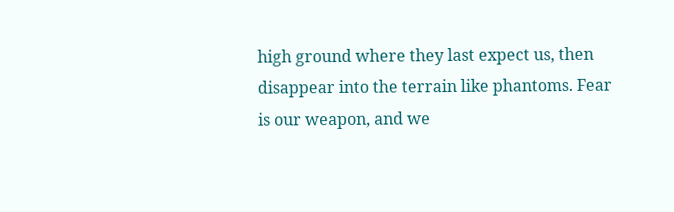high ground where they last expect us, then disappear into the terrain like phantoms. Fear is our weapon, and we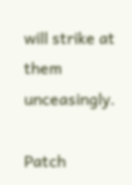will strike at them unceasingly.

Patch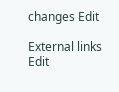changes Edit

External links Edit